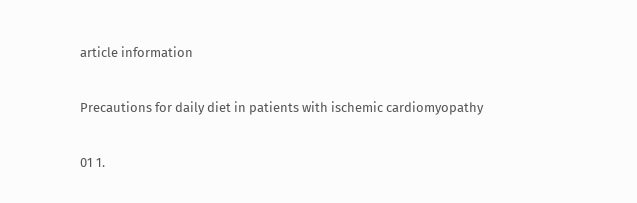article information

Precautions for daily diet in patients with ischemic cardiomyopathy

01 1.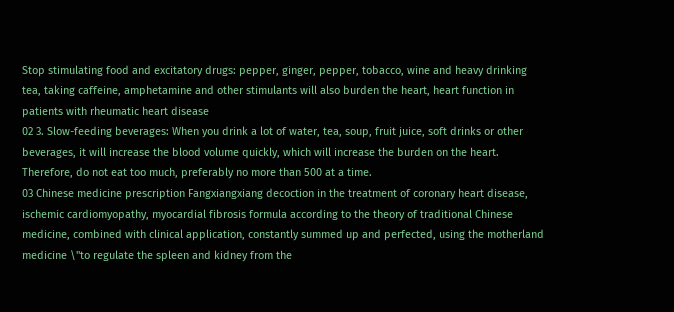Stop stimulating food and excitatory drugs: pepper, ginger, pepper, tobacco, wine and heavy drinking tea, taking caffeine, amphetamine and other stimulants will also burden the heart, heart function in patients with rheumatic heart disease
02 3. Slow-feeding beverages: When you drink a lot of water, tea, soup, fruit juice, soft drinks or other beverages, it will increase the blood volume quickly, which will increase the burden on the heart. Therefore, do not eat too much, preferably no more than 500 at a time.
03 Chinese medicine prescription Fangxiangxiang decoction in the treatment of coronary heart disease, ischemic cardiomyopathy, myocardial fibrosis formula according to the theory of traditional Chinese medicine, combined with clinical application, constantly summed up and perfected, using the motherland medicine \"to regulate the spleen and kidney from the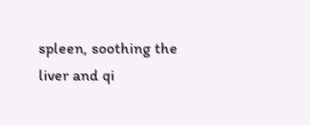spleen, soothing the liver and qi